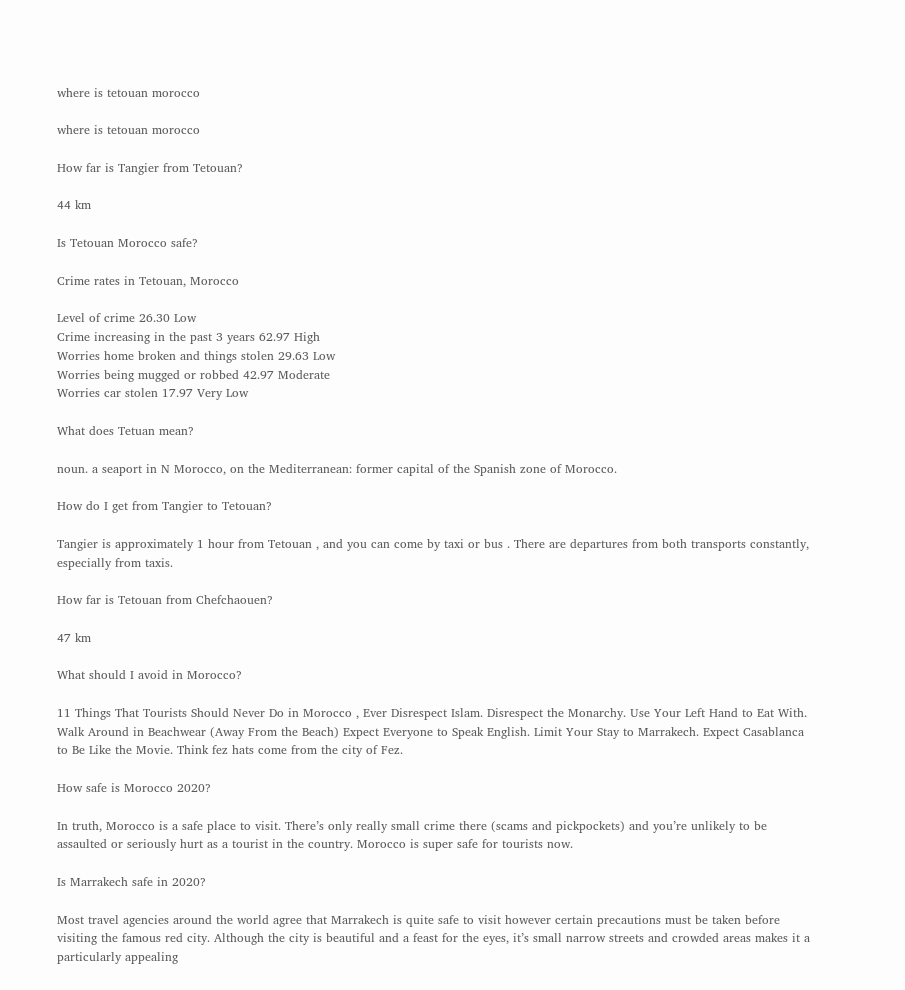where is tetouan morocco

where is tetouan morocco

How far is Tangier from Tetouan?

44 km

Is Tetouan Morocco safe?

Crime rates in Tetouan, Morocco

Level of crime 26.30 Low
Crime increasing in the past 3 years 62.97 High
Worries home broken and things stolen 29.63 Low
Worries being mugged or robbed 42.97 Moderate
Worries car stolen 17.97 Very Low

What does Tetuan mean?

noun. a seaport in N Morocco, on the Mediterranean: former capital of the Spanish zone of Morocco.

How do I get from Tangier to Tetouan?

Tangier is approximately 1 hour from Tetouan , and you can come by taxi or bus . There are departures from both transports constantly, especially from taxis.

How far is Tetouan from Chefchaouen?

47 km

What should I avoid in Morocco?

11 Things That Tourists Should Never Do in Morocco , Ever Disrespect Islam. Disrespect the Monarchy. Use Your Left Hand to Eat With. Walk Around in Beachwear (Away From the Beach) Expect Everyone to Speak English. Limit Your Stay to Marrakech. Expect Casablanca to Be Like the Movie. Think fez hats come from the city of Fez.

How safe is Morocco 2020?

In truth, Morocco is a safe place to visit. There’s only really small crime there (scams and pickpockets) and you’re unlikely to be assaulted or seriously hurt as a tourist in the country. Morocco is super safe for tourists now.

Is Marrakech safe in 2020?

Most travel agencies around the world agree that Marrakech is quite safe to visit however certain precautions must be taken before visiting the famous red city. Although the city is beautiful and a feast for the eyes, it’s small narrow streets and crowded areas makes it a particularly appealing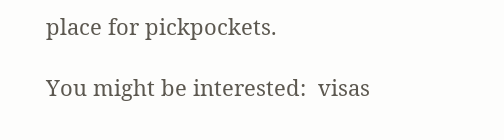place for pickpockets.

You might be interested:  visas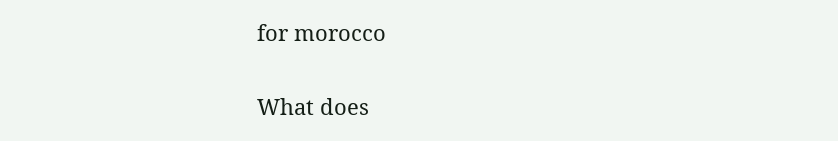for morocco

What does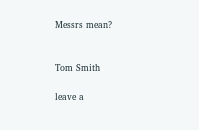Messrs mean?


Tom Smith

leave a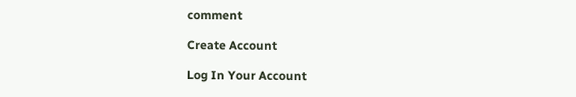comment

Create Account

Log In Your Account